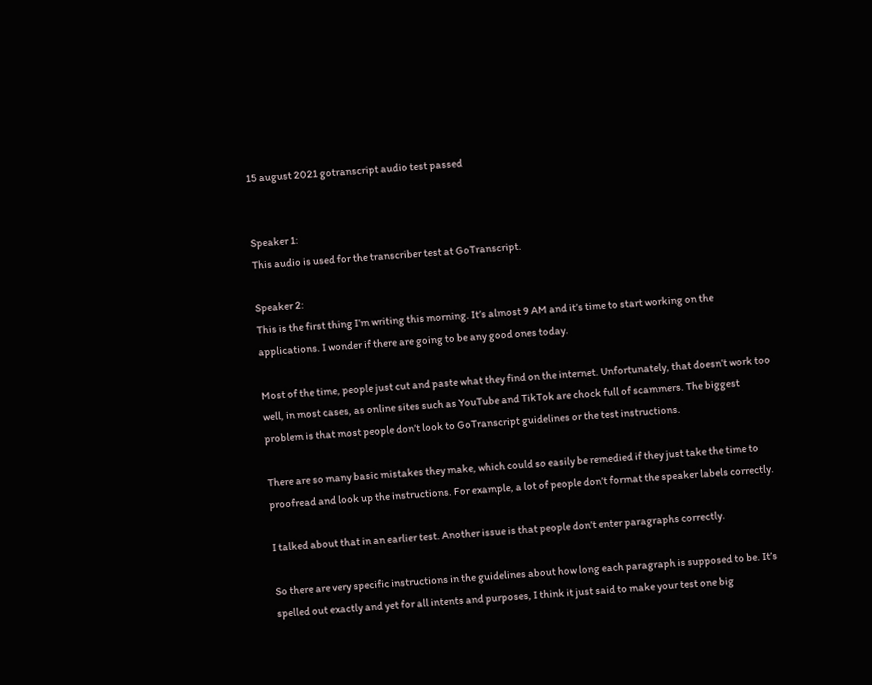15 august 2021 gotranscript audio test passed


Speaker 1:
This audio is used for the transcriber test at GoTranscript.

Speaker 2:
This is the first thing I’m writing this morning. It’s almost 9 AM and it’s time to start working on the applications. I wonder if there are going to be any good ones today.

Most of the time, people just cut and paste what they find on the internet. Unfortunately, that doesn’t work too well, in most cases, as online sites such as YouTube and TikTok are chock full of scammers. The biggest problem is that most people don’t look to GoTranscript guidelines or the test instructions.

There are so many basic mistakes they make, which could so easily be remedied if they just take the time to proofread and look up the instructions. For example, a lot of people don’t format the speaker labels correctly.

I talked about that in an earlier test. Another issue is that people don’t enter paragraphs correctly.

So there are very specific instructions in the guidelines about how long each paragraph is supposed to be. It’s spelled out exactly and yet for all intents and purposes, I think it just said to make your test one big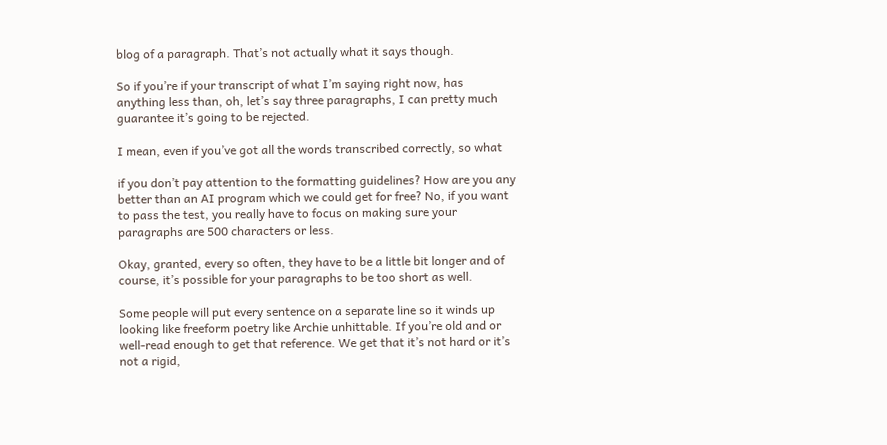blog of a paragraph. That’s not actually what it says though.

So if you’re if your transcript of what I’m saying right now, has anything less than, oh, let’s say three paragraphs, I can pretty much guarantee it’s going to be rejected.

I mean, even if you’ve got all the words transcribed correctly, so what

if you don’t pay attention to the formatting guidelines? How are you any better than an AI program which we could get for free? No, if you want to pass the test, you really have to focus on making sure your paragraphs are 500 characters or less.

Okay, granted, every so often, they have to be a little bit longer and of course, it’s possible for your paragraphs to be too short as well.

Some people will put every sentence on a separate line so it winds up looking like freeform poetry like Archie unhittable. If you’re old and or well-read enough to get that reference. We get that it’s not hard or it’s not a rigid,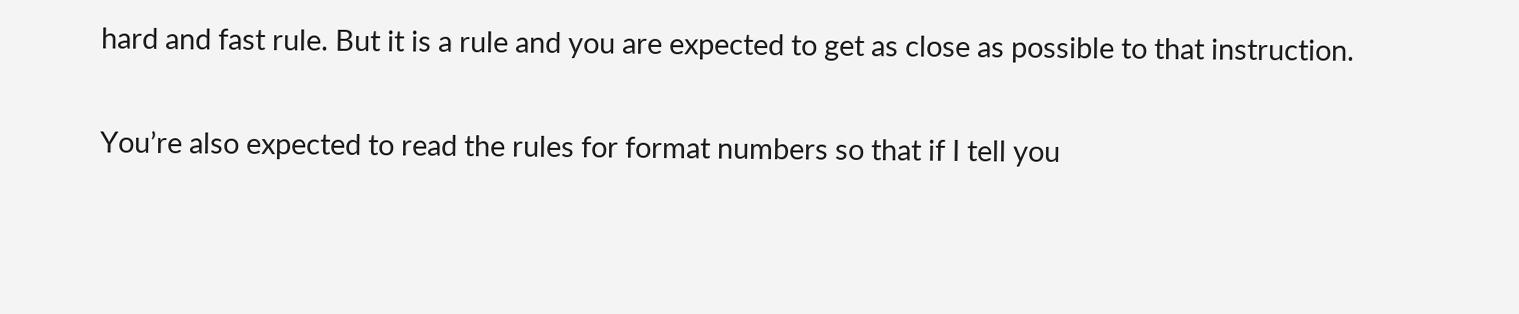hard and fast rule. But it is a rule and you are expected to get as close as possible to that instruction.

You’re also expected to read the rules for format numbers so that if I tell you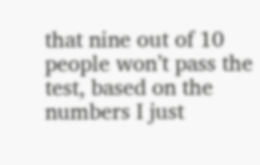that nine out of 10 people won’t pass the test, based on the numbers I just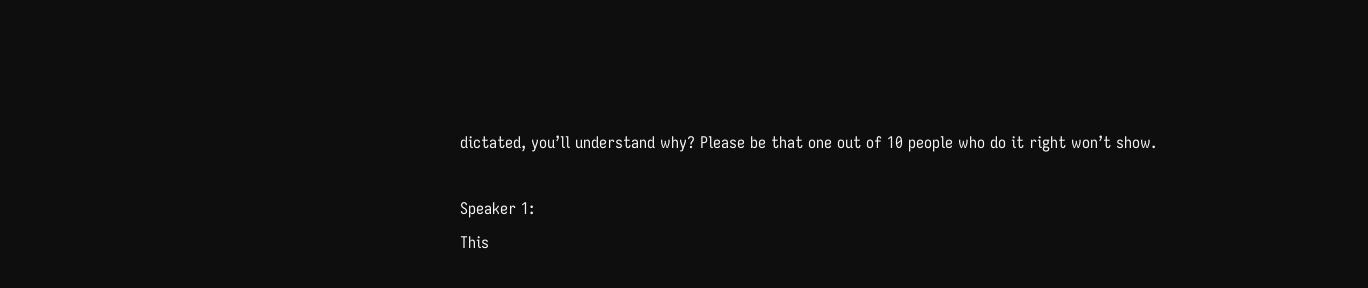dictated, you’ll understand why? Please be that one out of 10 people who do it right won’t show.

Speaker 1:
This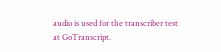audio is used for the transcriber test at GoTranscript.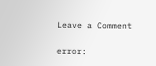Leave a Comment

error: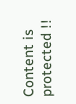Content is protected !!